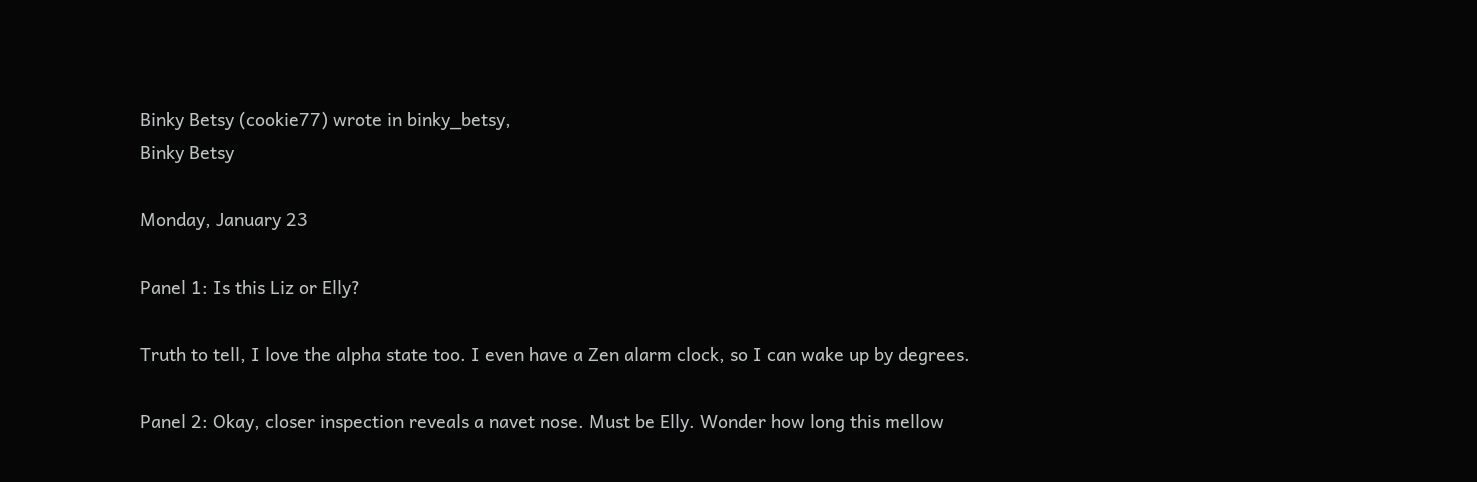Binky Betsy (cookie77) wrote in binky_betsy,
Binky Betsy

Monday, January 23

Panel 1: Is this Liz or Elly?

Truth to tell, I love the alpha state too. I even have a Zen alarm clock, so I can wake up by degrees.

Panel 2: Okay, closer inspection reveals a navet nose. Must be Elly. Wonder how long this mellow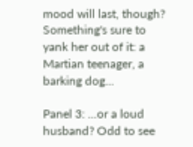mood will last, though? Something's sure to yank her out of it: a Martian teenager, a barking dog...

Panel 3: ...or a loud husband? Odd to see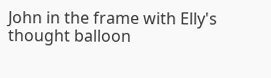John in the frame with Elly's thought balloon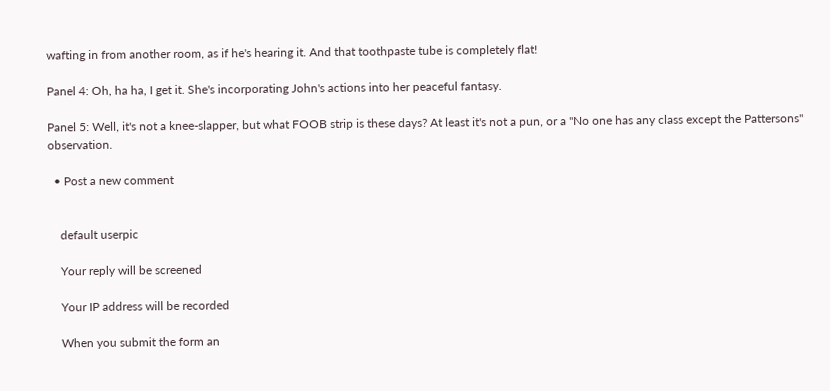wafting in from another room, as if he's hearing it. And that toothpaste tube is completely flat!

Panel 4: Oh, ha ha, I get it. She's incorporating John's actions into her peaceful fantasy.

Panel 5: Well, it's not a knee-slapper, but what FOOB strip is these days? At least it's not a pun, or a "No one has any class except the Pattersons" observation.

  • Post a new comment


    default userpic

    Your reply will be screened

    Your IP address will be recorded

    When you submit the form an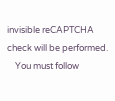invisible reCAPTCHA check will be performed.
    You must follow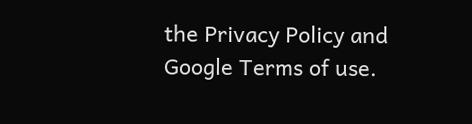the Privacy Policy and Google Terms of use.